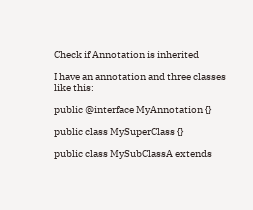Check if Annotation is inherited

I have an annotation and three classes like this:

public @interface MyAnnotation {}

public class MySuperClass {}

public class MySubClassA extends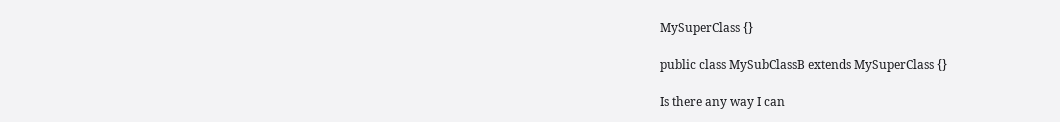MySuperClass {}

public class MySubClassB extends MySuperClass {}

Is there any way I can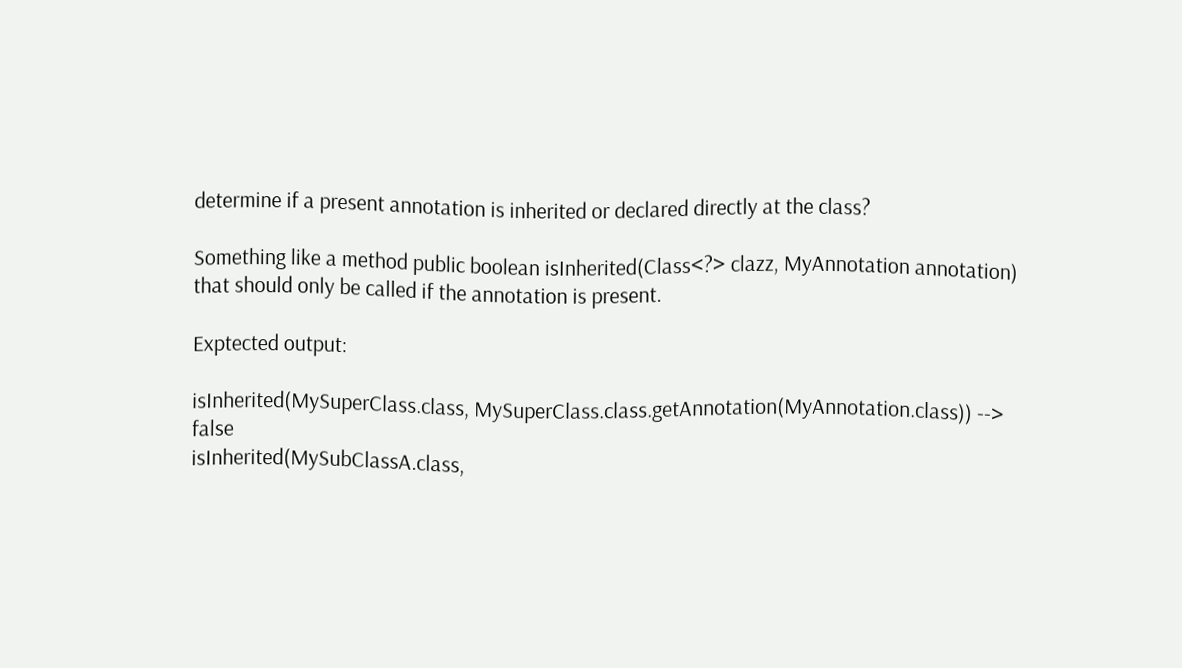determine if a present annotation is inherited or declared directly at the class?

Something like a method public boolean isInherited(Class<?> clazz, MyAnnotation annotation) that should only be called if the annotation is present.

Exptected output:

isInherited(MySuperClass.class, MySuperClass.class.getAnnotation(MyAnnotation.class)) --> false
isInherited(MySubClassA.class,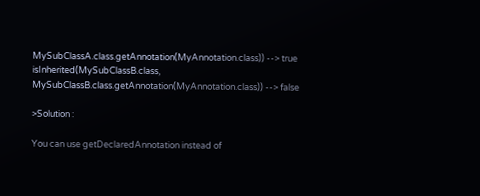MySubClassA.class.getAnnotation(MyAnnotation.class)) --> true
isInherited(MySubClassB.class, MySubClassB.class.getAnnotation(MyAnnotation.class)) --> false

>Solution :

You can use getDeclaredAnnotation instead of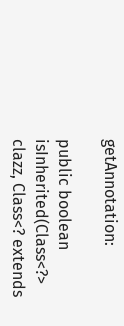getAnnotation:

public boolean isInherited(Class<?> clazz, Class<? extends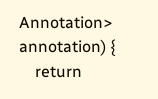Annotation> annotation) {
    return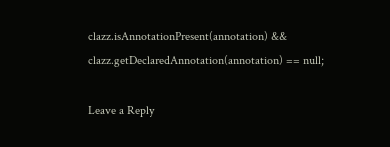clazz.isAnnotationPresent(annotation) && clazz.getDeclaredAnnotation(annotation) == null;

Leave a Reply